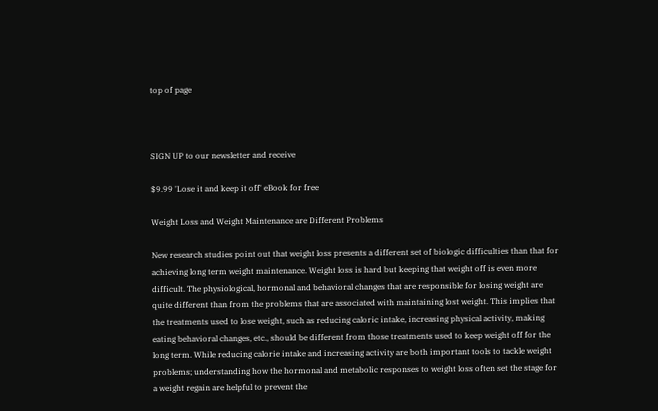top of page



SIGN UP to our newsletter and receive

$9.99 'Lose it and keep it off' eBook for free

Weight Loss and Weight Maintenance are Different Problems

New research studies point out that weight loss presents a different set of biologic difficulties than that for achieving long term weight maintenance. Weight loss is hard but keeping that weight off is even more difficult. The physiological, hormonal and behavioral changes that are responsible for losing weight are quite different than from the problems that are associated with maintaining lost weight. This implies that the treatments used to lose weight, such as reducing caloric intake, increasing physical activity, making eating behavioral changes, etc., should be different from those treatments used to keep weight off for the long term. While reducing calorie intake and increasing activity are both important tools to tackle weight problems; understanding how the hormonal and metabolic responses to weight loss often set the stage for a weight regain are helpful to prevent the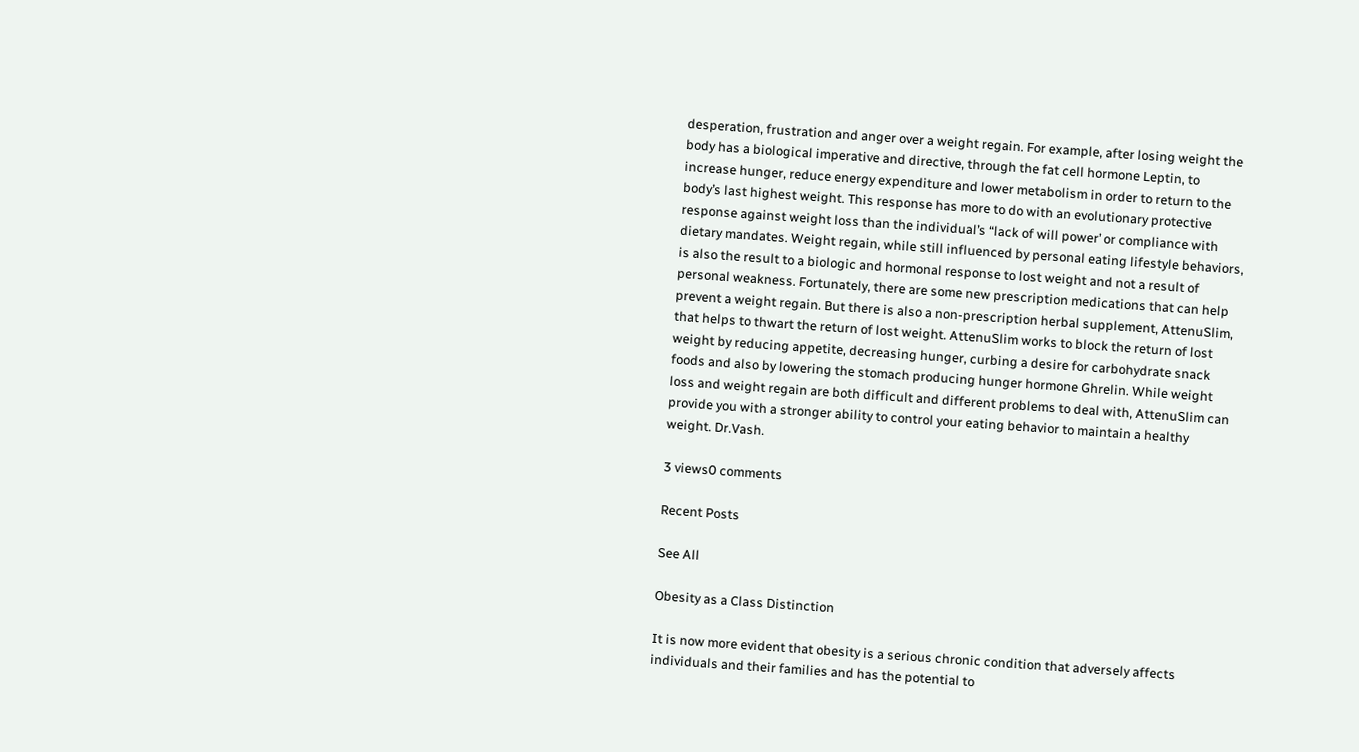desperation, frustration and anger over a weight regain. For example, after losing weight the body has a biological imperative and directive, through the fat cell hormone Leptin, to increase hunger, reduce energy expenditure and lower metabolism in order to return to the body’s last highest weight. This response has more to do with an evolutionary protective response against weight loss than the individual’s “lack of will power’ or compliance with dietary mandates. Weight regain, while still influenced by personal eating lifestyle behaviors, is also the result to a biologic and hormonal response to lost weight and not a result of personal weakness. Fortunately, there are some new prescription medications that can help prevent a weight regain. But there is also a non-prescription herbal supplement, AttenuSlim, that helps to thwart the return of lost weight. AttenuSlim works to block the return of lost weight by reducing appetite, decreasing hunger, curbing a desire for carbohydrate snack foods and also by lowering the stomach producing hunger hormone Ghrelin. While weight loss and weight regain are both difficult and different problems to deal with, AttenuSlim can provide you with a stronger ability to control your eating behavior to maintain a healthy weight. Dr.Vash.

3 views0 comments

Recent Posts

See All

Obesity as a Class Distinction

It is now more evident that obesity is a serious chronic condition that adversely affects individuals and their families and has the potential to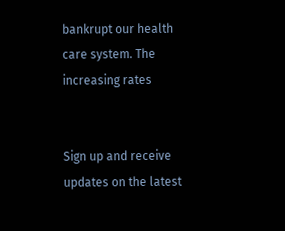bankrupt our health care system. The increasing rates


Sign up and receive updates on the latest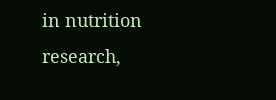in nutrition research,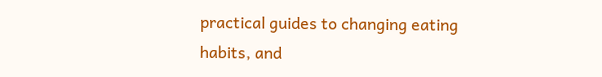practical guides to changing eating habits, and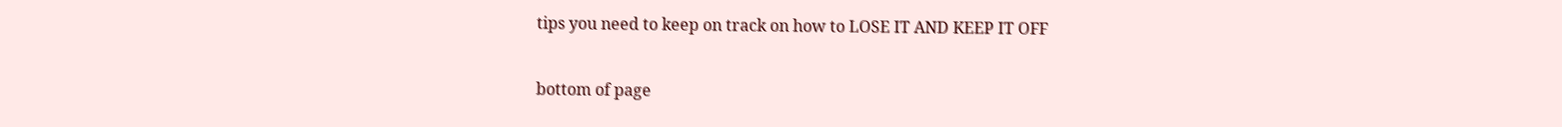tips you need to keep on track on how to LOSE IT AND KEEP IT OFF

bottom of page